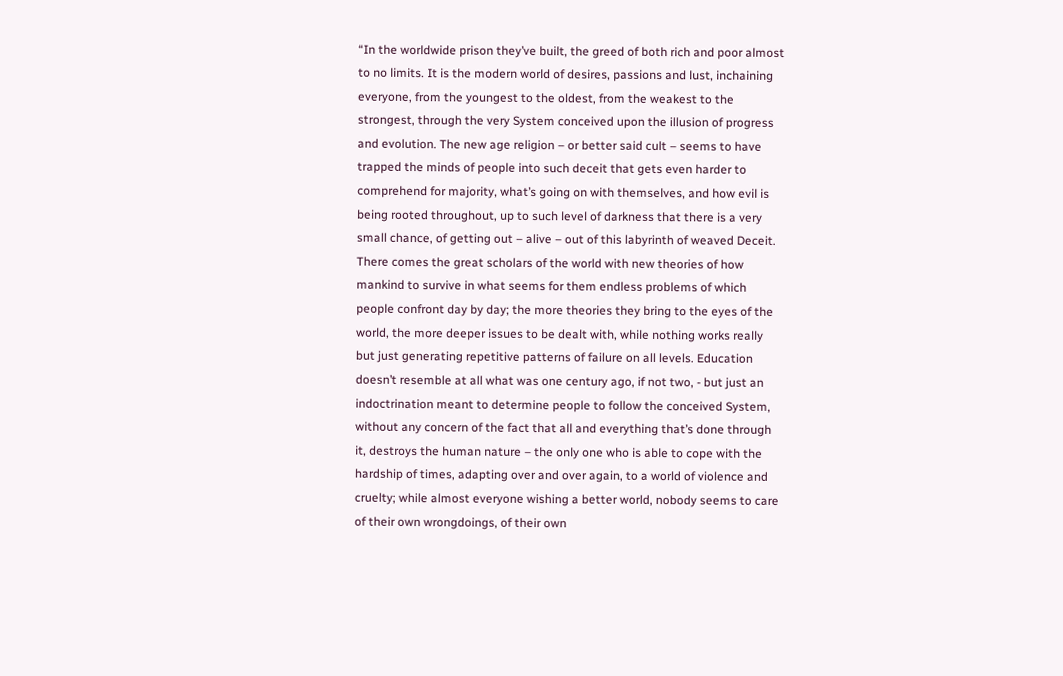“In the worldwide prison they’ve built, the greed of both rich and poor almost to no limits. It is the modern world of desires, passions and lust, inchaining everyone, from the youngest to the oldest, from the weakest to the strongest, through the very System conceived upon the illusion of progress and evolution. The new age religion – or better said cult – seems to have trapped the minds of people into such deceit that gets even harder to comprehend for majority, what’s going on with themselves, and how evil is being rooted throughout, up to such level of darkness that there is a very small chance, of getting out – alive – out of this labyrinth of weaved Deceit. There comes the great scholars of the world with new theories of how mankind to survive in what seems for them endless problems of which people confront day by day; the more theories they bring to the eyes of the world, the more deeper issues to be dealt with, while nothing works really but just generating repetitive patterns of failure on all levels. Education doesn’t resemble at all what was one century ago, if not two, - but just an indoctrination meant to determine people to follow the conceived System, without any concern of the fact that all and everything that’s done through it, destroys the human nature – the only one who is able to cope with the hardship of times, adapting over and over again, to a world of violence and cruelty; while almost everyone wishing a better world, nobody seems to care of their own wrongdoings, of their own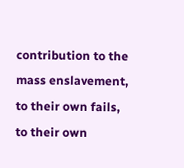contribution to the mass enslavement, to their own fails, to their own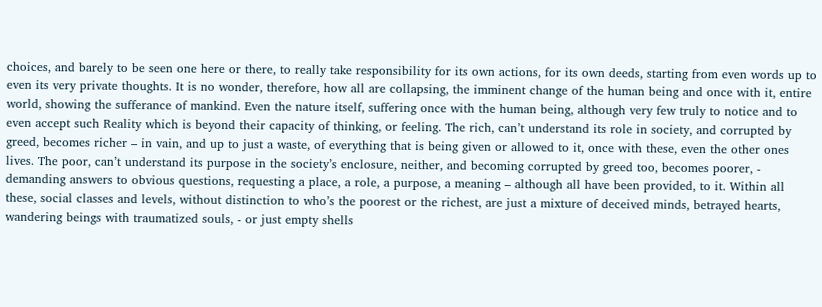choices, and barely to be seen one here or there, to really take responsibility for its own actions, for its own deeds, starting from even words up to even its very private thoughts. It is no wonder, therefore, how all are collapsing, the imminent change of the human being and once with it, entire world, showing the sufferance of mankind. Even the nature itself, suffering once with the human being, although very few truly to notice and to even accept such Reality which is beyond their capacity of thinking, or feeling. The rich, can’t understand its role in society, and corrupted by greed, becomes richer – in vain, and up to just a waste, of everything that is being given or allowed to it, once with these, even the other ones lives. The poor, can’t understand its purpose in the society’s enclosure, neither, and becoming corrupted by greed too, becomes poorer, - demanding answers to obvious questions, requesting a place, a role, a purpose, a meaning – although all have been provided, to it. Within all these, social classes and levels, without distinction to who’s the poorest or the richest, are just a mixture of deceived minds, betrayed hearts, wandering beings with traumatized souls, - or just empty shells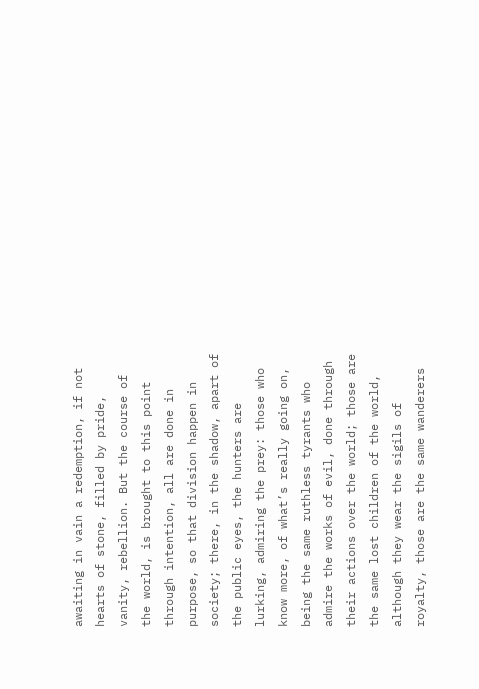awaiting in vain a redemption, if not hearts of stone, filled by pride, vanity, rebellion. But the course of the world, is brought to this point through intention, all are done in purpose, so that division happen in society; there, in the shadow, apart of the public eyes, the hunters are lurking, admiring the prey: those who know more, of what’s really going on, being the same ruthless tyrants who admire the works of evil, done through their actions over the world; those are the same lost children of the world, although they wear the sigils of royalty, those are the same wanderers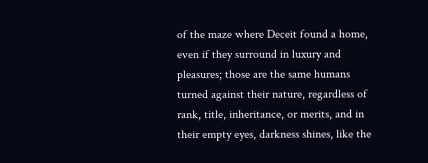of the maze where Deceit found a home, even if they surround in luxury and pleasures; those are the same humans turned against their nature, regardless of rank, title, inheritance, or merits, and in their empty eyes, darkness shines, like the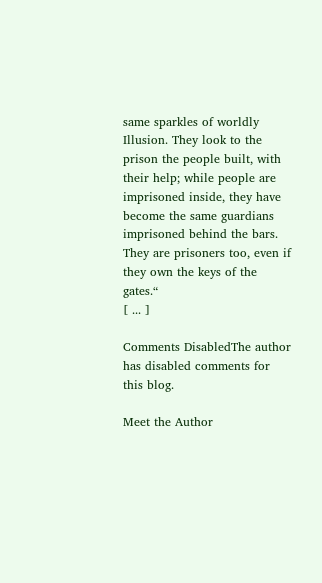same sparkles of worldly Illusion. They look to the prison the people built, with their help; while people are imprisoned inside, they have become the same guardians imprisoned behind the bars. They are prisoners too, even if they own the keys of the gates.“
[ ... ]

Comments DisabledThe author has disabled comments for this blog.

Meet the Author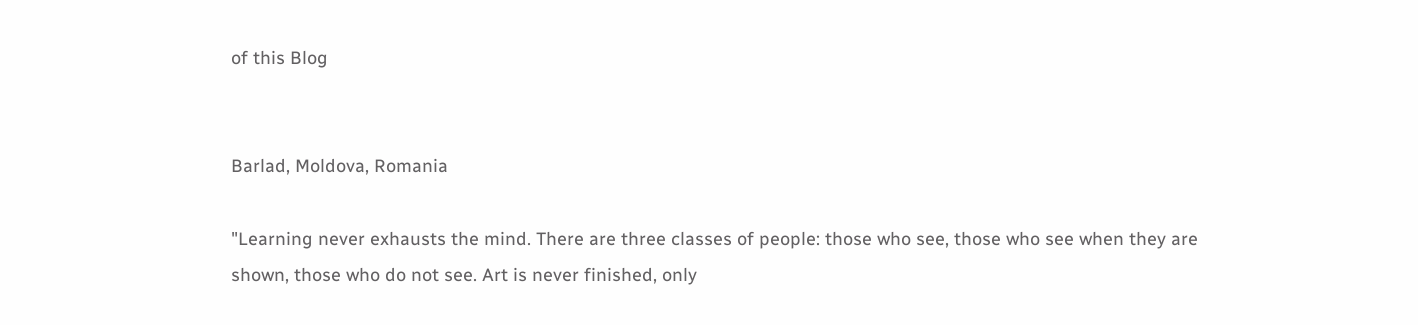of this Blog


Barlad, Moldova, Romania

"Learning never exhausts the mind. There are three classes of people: those who see, those who see when they are shown, those who do not see. Art is never finished, only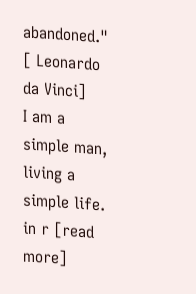abandoned." [ Leonardo da Vinci]
I am a simple man, living a simple life.
in r [read more]